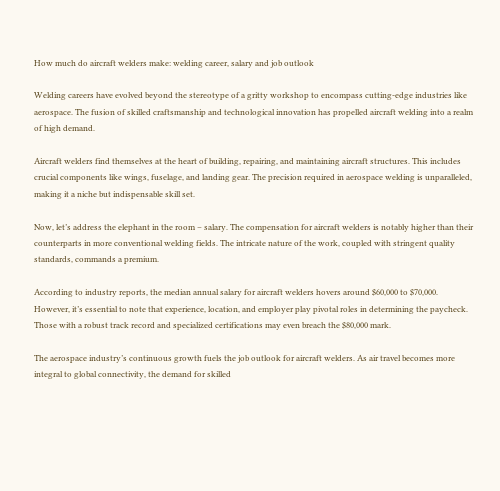How much do aircraft welders make: welding career, salary and job outlook

Welding careers have evolved beyond the stereotype of a gritty workshop to encompass cutting-edge industries like aerospace. The fusion of skilled craftsmanship and technological innovation has propelled aircraft welding into a realm of high demand.

Aircraft welders find themselves at the heart of building, repairing, and maintaining aircraft structures. This includes crucial components like wings, fuselage, and landing gear. The precision required in aerospace welding is unparalleled, making it a niche but indispensable skill set.

Now, let’s address the elephant in the room – salary. The compensation for aircraft welders is notably higher than their counterparts in more conventional welding fields. The intricate nature of the work, coupled with stringent quality standards, commands a premium.

According to industry reports, the median annual salary for aircraft welders hovers around $60,000 to $70,000. However, it’s essential to note that experience, location, and employer play pivotal roles in determining the paycheck. Those with a robust track record and specialized certifications may even breach the $80,000 mark.

The aerospace industry’s continuous growth fuels the job outlook for aircraft welders. As air travel becomes more integral to global connectivity, the demand for skilled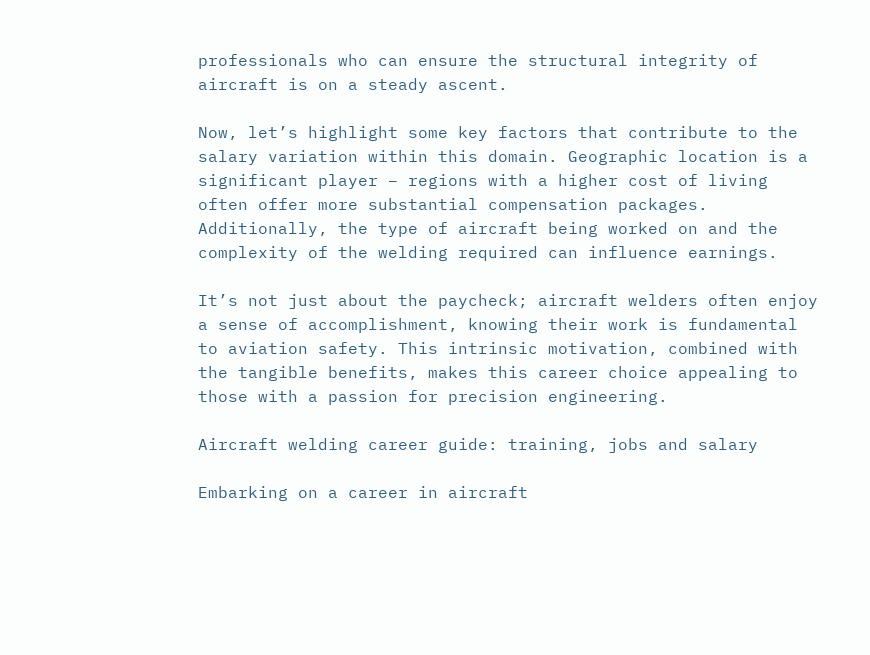professionals who can ensure the structural integrity of aircraft is on a steady ascent.

Now, let’s highlight some key factors that contribute to the salary variation within this domain. Geographic location is a significant player – regions with a higher cost of living often offer more substantial compensation packages. Additionally, the type of aircraft being worked on and the complexity of the welding required can influence earnings.

It’s not just about the paycheck; aircraft welders often enjoy a sense of accomplishment, knowing their work is fundamental to aviation safety. This intrinsic motivation, combined with the tangible benefits, makes this career choice appealing to those with a passion for precision engineering.

Aircraft welding career guide: training, jobs and salary

Embarking on a career in aircraft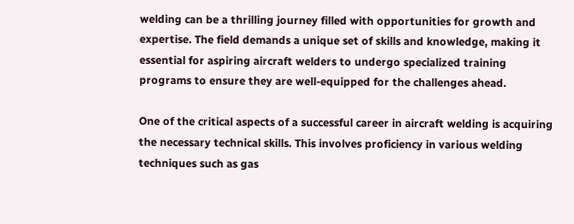welding can be a thrilling journey filled with opportunities for growth and expertise. The field demands a unique set of skills and knowledge, making it essential for aspiring aircraft welders to undergo specialized training programs to ensure they are well-equipped for the challenges ahead.

One of the critical aspects of a successful career in aircraft welding is acquiring the necessary technical skills. This involves proficiency in various welding techniques such as gas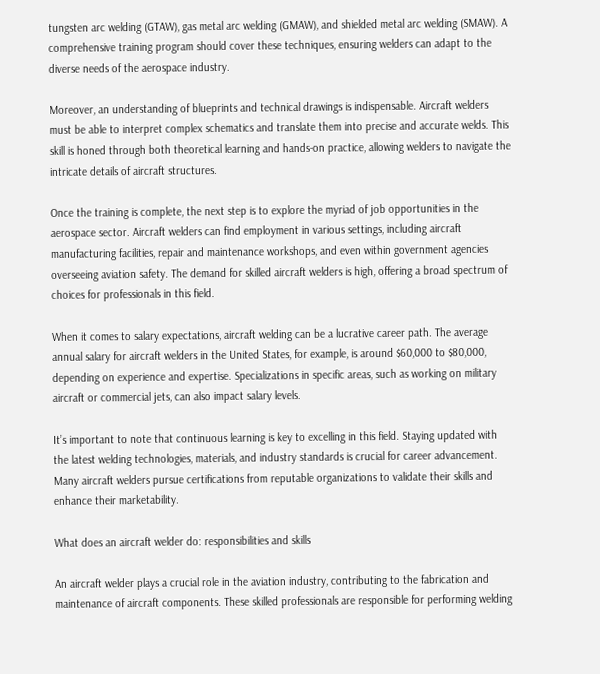tungsten arc welding (GTAW), gas metal arc welding (GMAW), and shielded metal arc welding (SMAW). A comprehensive training program should cover these techniques, ensuring welders can adapt to the diverse needs of the aerospace industry.

Moreover, an understanding of blueprints and technical drawings is indispensable. Aircraft welders must be able to interpret complex schematics and translate them into precise and accurate welds. This skill is honed through both theoretical learning and hands-on practice, allowing welders to navigate the intricate details of aircraft structures.

Once the training is complete, the next step is to explore the myriad of job opportunities in the aerospace sector. Aircraft welders can find employment in various settings, including aircraft manufacturing facilities, repair and maintenance workshops, and even within government agencies overseeing aviation safety. The demand for skilled aircraft welders is high, offering a broad spectrum of choices for professionals in this field.

When it comes to salary expectations, aircraft welding can be a lucrative career path. The average annual salary for aircraft welders in the United States, for example, is around $60,000 to $80,000, depending on experience and expertise. Specializations in specific areas, such as working on military aircraft or commercial jets, can also impact salary levels.

It’s important to note that continuous learning is key to excelling in this field. Staying updated with the latest welding technologies, materials, and industry standards is crucial for career advancement. Many aircraft welders pursue certifications from reputable organizations to validate their skills and enhance their marketability.

What does an aircraft welder do: responsibilities and skills

An aircraft welder plays a crucial role in the aviation industry, contributing to the fabrication and maintenance of aircraft components. These skilled professionals are responsible for performing welding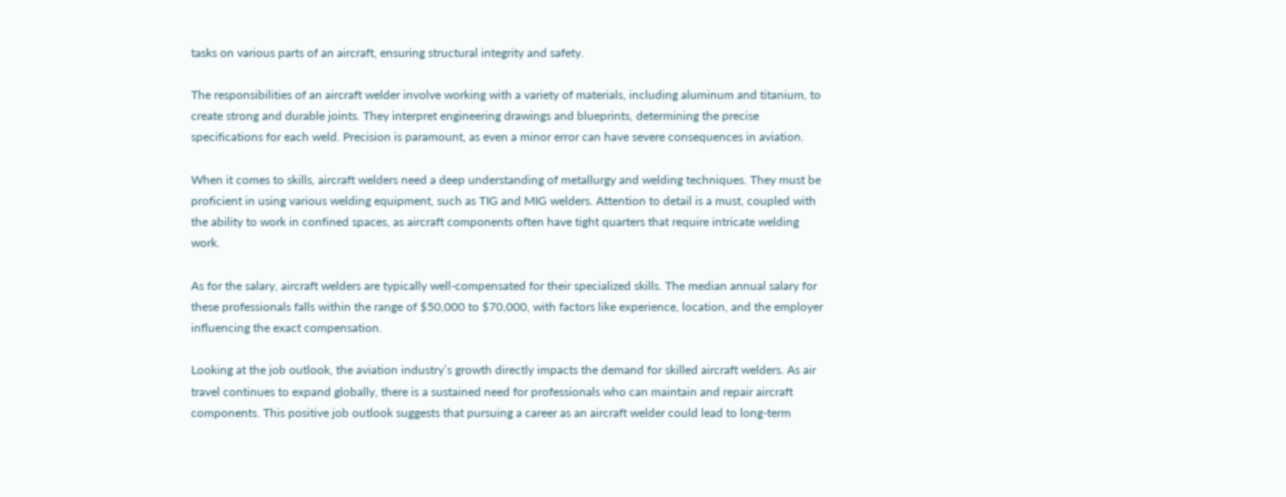tasks on various parts of an aircraft, ensuring structural integrity and safety.

The responsibilities of an aircraft welder involve working with a variety of materials, including aluminum and titanium, to create strong and durable joints. They interpret engineering drawings and blueprints, determining the precise specifications for each weld. Precision is paramount, as even a minor error can have severe consequences in aviation.

When it comes to skills, aircraft welders need a deep understanding of metallurgy and welding techniques. They must be proficient in using various welding equipment, such as TIG and MIG welders. Attention to detail is a must, coupled with the ability to work in confined spaces, as aircraft components often have tight quarters that require intricate welding work.

As for the salary, aircraft welders are typically well-compensated for their specialized skills. The median annual salary for these professionals falls within the range of $50,000 to $70,000, with factors like experience, location, and the employer influencing the exact compensation.

Looking at the job outlook, the aviation industry’s growth directly impacts the demand for skilled aircraft welders. As air travel continues to expand globally, there is a sustained need for professionals who can maintain and repair aircraft components. This positive job outlook suggests that pursuing a career as an aircraft welder could lead to long-term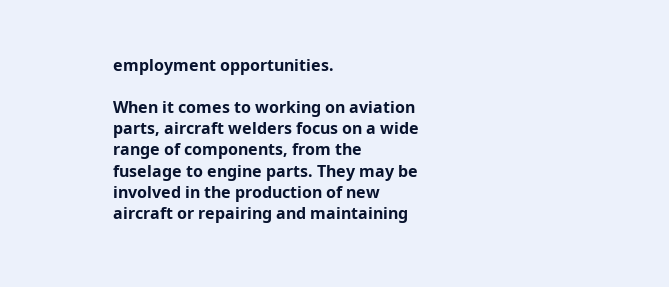employment opportunities.

When it comes to working on aviation parts, aircraft welders focus on a wide range of components, from the fuselage to engine parts. They may be involved in the production of new aircraft or repairing and maintaining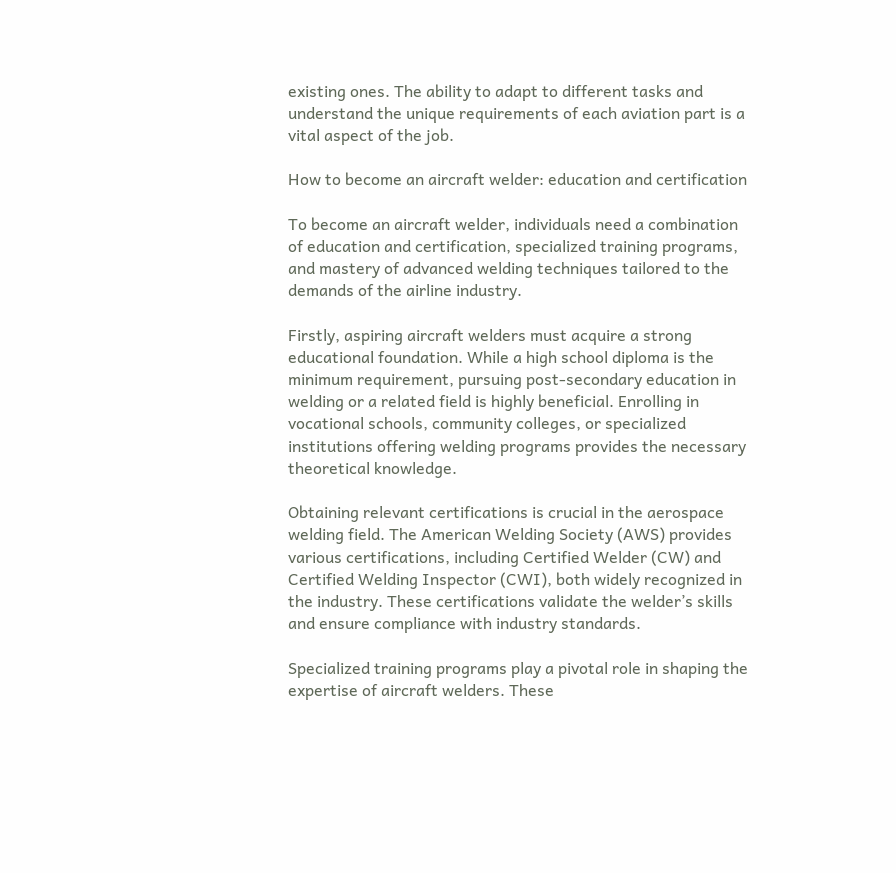existing ones. The ability to adapt to different tasks and understand the unique requirements of each aviation part is a vital aspect of the job.

How to become an aircraft welder: education and certification

To become an aircraft welder, individuals need a combination of education and certification, specialized training programs, and mastery of advanced welding techniques tailored to the demands of the airline industry.

Firstly, aspiring aircraft welders must acquire a strong educational foundation. While a high school diploma is the minimum requirement, pursuing post-secondary education in welding or a related field is highly beneficial. Enrolling in vocational schools, community colleges, or specialized institutions offering welding programs provides the necessary theoretical knowledge.

Obtaining relevant certifications is crucial in the aerospace welding field. The American Welding Society (AWS) provides various certifications, including Certified Welder (CW) and Certified Welding Inspector (CWI), both widely recognized in the industry. These certifications validate the welder’s skills and ensure compliance with industry standards.

Specialized training programs play a pivotal role in shaping the expertise of aircraft welders. These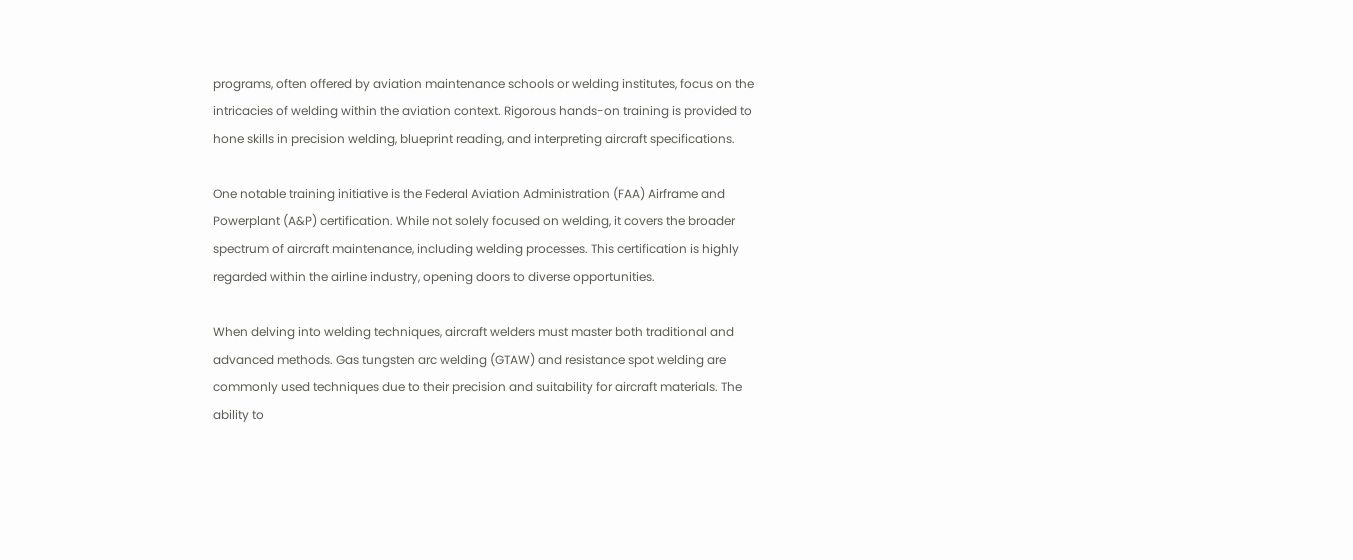programs, often offered by aviation maintenance schools or welding institutes, focus on the intricacies of welding within the aviation context. Rigorous hands-on training is provided to hone skills in precision welding, blueprint reading, and interpreting aircraft specifications.

One notable training initiative is the Federal Aviation Administration (FAA) Airframe and Powerplant (A&P) certification. While not solely focused on welding, it covers the broader spectrum of aircraft maintenance, including welding processes. This certification is highly regarded within the airline industry, opening doors to diverse opportunities.

When delving into welding techniques, aircraft welders must master both traditional and advanced methods. Gas tungsten arc welding (GTAW) and resistance spot welding are commonly used techniques due to their precision and suitability for aircraft materials. The ability to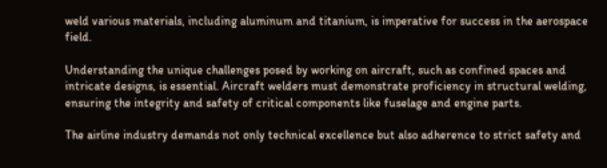weld various materials, including aluminum and titanium, is imperative for success in the aerospace field.

Understanding the unique challenges posed by working on aircraft, such as confined spaces and intricate designs, is essential. Aircraft welders must demonstrate proficiency in structural welding, ensuring the integrity and safety of critical components like fuselage and engine parts.

The airline industry demands not only technical excellence but also adherence to strict safety and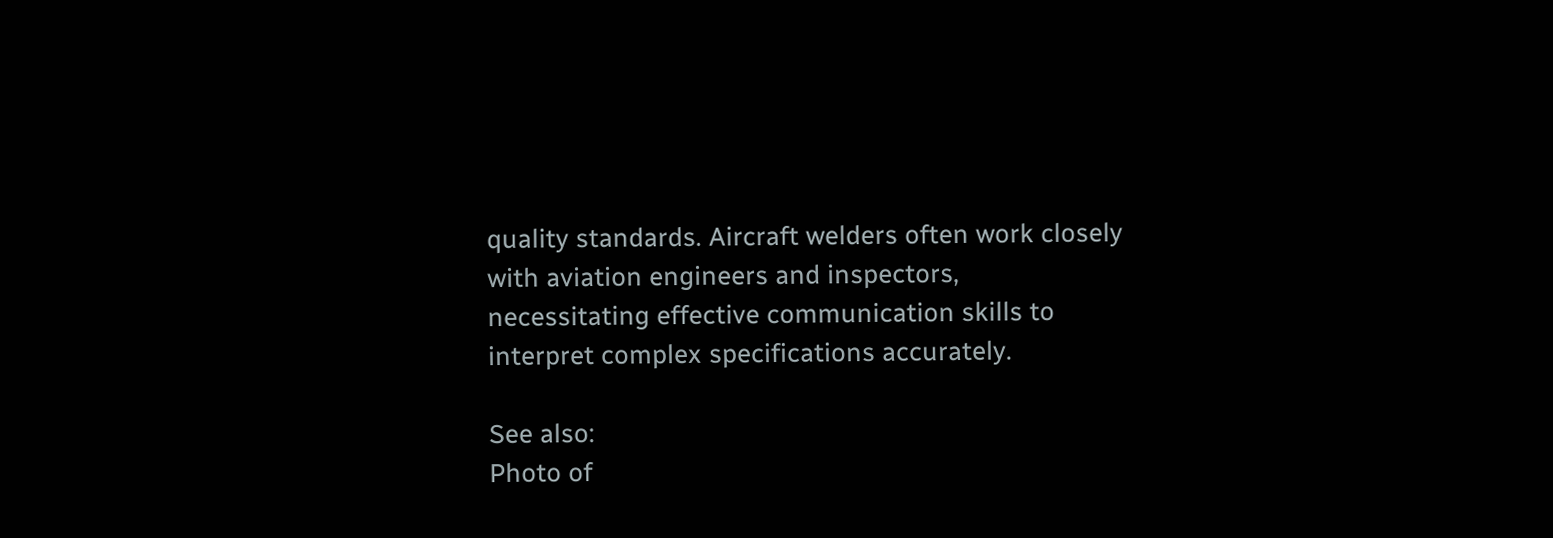quality standards. Aircraft welders often work closely with aviation engineers and inspectors, necessitating effective communication skills to interpret complex specifications accurately.

See also:
Photo of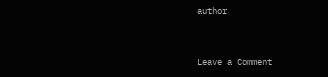author


Leave a Comment